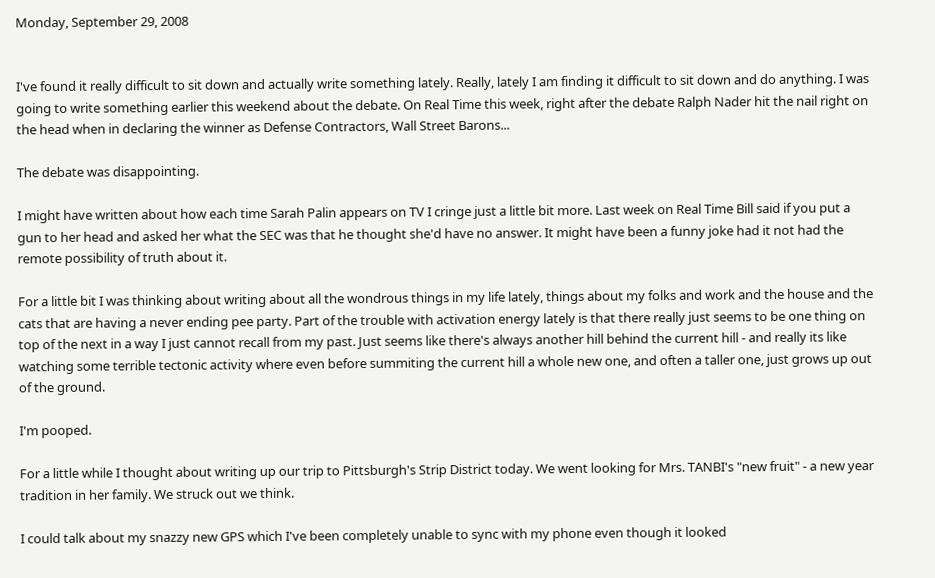Monday, September 29, 2008


I've found it really difficult to sit down and actually write something lately. Really, lately I am finding it difficult to sit down and do anything. I was going to write something earlier this weekend about the debate. On Real Time this week, right after the debate Ralph Nader hit the nail right on the head when in declaring the winner as Defense Contractors, Wall Street Barons...

The debate was disappointing.

I might have written about how each time Sarah Palin appears on TV I cringe just a little bit more. Last week on Real Time Bill said if you put a gun to her head and asked her what the SEC was that he thought she'd have no answer. It might have been a funny joke had it not had the remote possibility of truth about it.

For a little bit I was thinking about writing about all the wondrous things in my life lately, things about my folks and work and the house and the cats that are having a never ending pee party. Part of the trouble with activation energy lately is that there really just seems to be one thing on top of the next in a way I just cannot recall from my past. Just seems like there's always another hill behind the current hill - and really its like watching some terrible tectonic activity where even before summiting the current hill a whole new one, and often a taller one, just grows up out of the ground.

I'm pooped.

For a little while I thought about writing up our trip to Pittsburgh's Strip District today. We went looking for Mrs. TANBI's "new fruit" - a new year tradition in her family. We struck out we think.

I could talk about my snazzy new GPS which I've been completely unable to sync with my phone even though it looked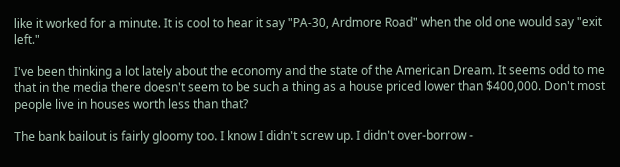like it worked for a minute. It is cool to hear it say "PA-30, Ardmore Road" when the old one would say "exit left."

I've been thinking a lot lately about the economy and the state of the American Dream. It seems odd to me that in the media there doesn't seem to be such a thing as a house priced lower than $400,000. Don't most people live in houses worth less than that?

The bank bailout is fairly gloomy too. I know I didn't screw up. I didn't over-borrow -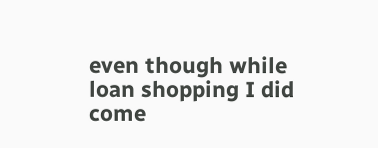even though while loan shopping I did come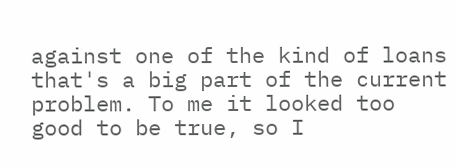against one of the kind of loans that's a big part of the current problem. To me it looked too good to be true, so I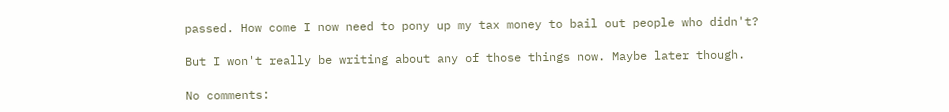passed. How come I now need to pony up my tax money to bail out people who didn't?

But I won't really be writing about any of those things now. Maybe later though.

No comments: